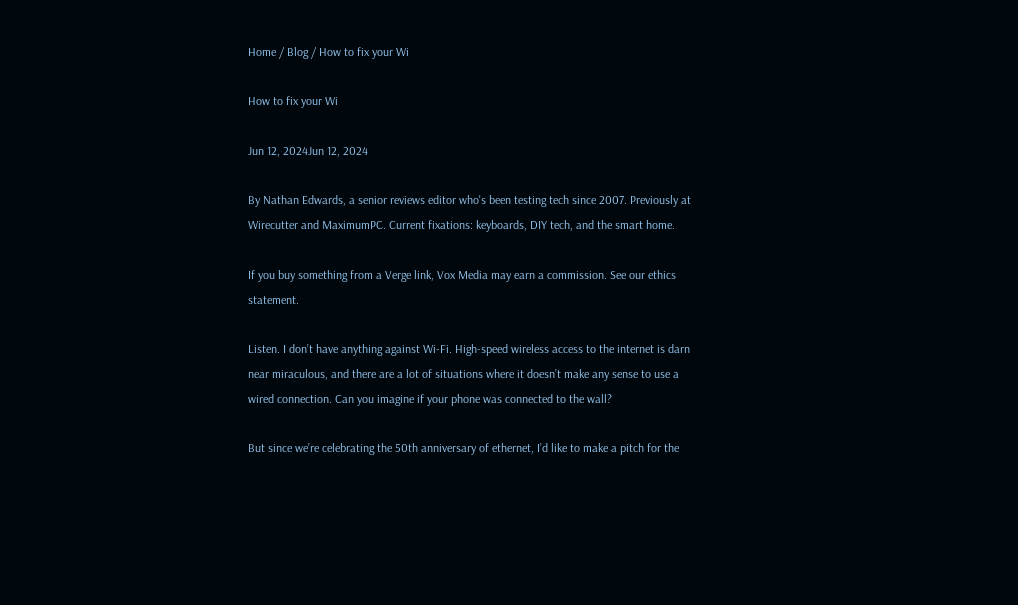Home / Blog / How to fix your Wi

How to fix your Wi

Jun 12, 2024Jun 12, 2024

By Nathan Edwards, a senior reviews editor who's been testing tech since 2007. Previously at Wirecutter and MaximumPC. Current fixations: keyboards, DIY tech, and the smart home.

If you buy something from a Verge link, Vox Media may earn a commission. See our ethics statement.

Listen. I don’t have anything against Wi-Fi. High-speed wireless access to the internet is darn near miraculous, and there are a lot of situations where it doesn’t make any sense to use a wired connection. Can you imagine if your phone was connected to the wall?

But since we’re celebrating the 50th anniversary of ethernet, I’d like to make a pitch for the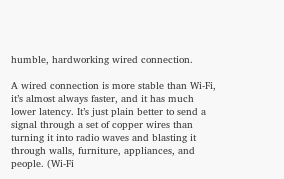humble, hardworking wired connection.

A wired connection is more stable than Wi-Fi, it’s almost always faster, and it has much lower latency. It’s just plain better to send a signal through a set of copper wires than turning it into radio waves and blasting it through walls, furniture, appliances, and people. (Wi-Fi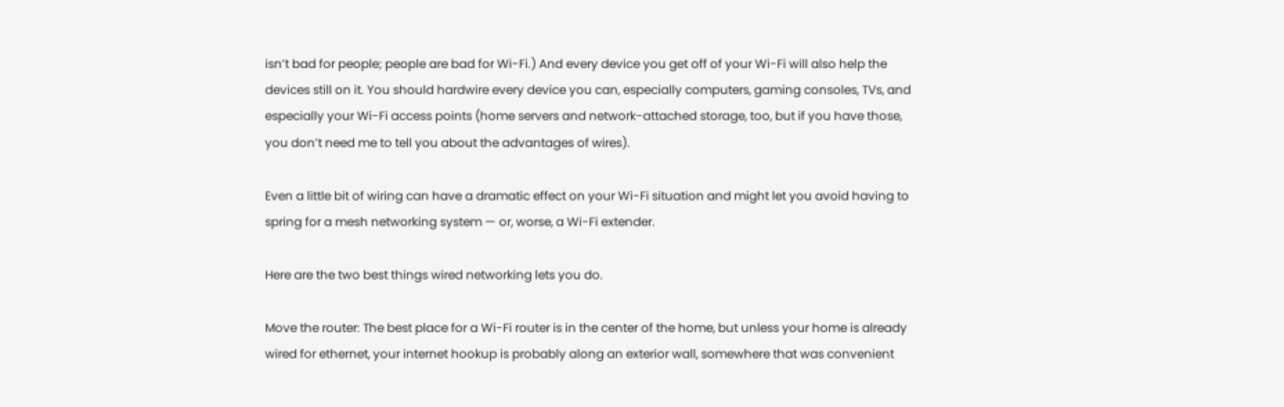isn’t bad for people; people are bad for Wi-Fi.) And every device you get off of your Wi-Fi will also help the devices still on it. You should hardwire every device you can, especially computers, gaming consoles, TVs, and especially your Wi-Fi access points (home servers and network-attached storage, too, but if you have those, you don’t need me to tell you about the advantages of wires).

Even a little bit of wiring can have a dramatic effect on your Wi-Fi situation and might let you avoid having to spring for a mesh networking system — or, worse, a Wi-Fi extender.

Here are the two best things wired networking lets you do.

Move the router: The best place for a Wi-Fi router is in the center of the home, but unless your home is already wired for ethernet, your internet hookup is probably along an exterior wall, somewhere that was convenient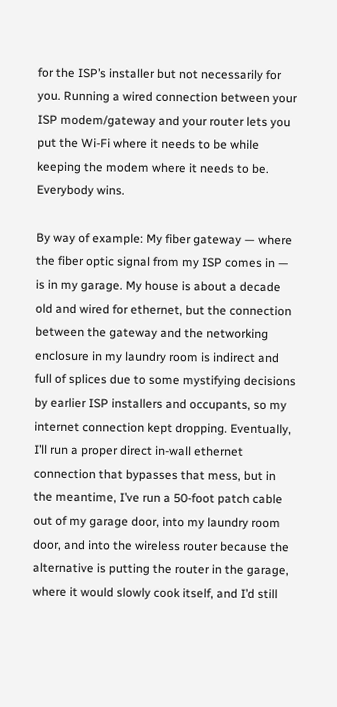for the ISP’s installer but not necessarily for you. Running a wired connection between your ISP modem/gateway and your router lets you put the Wi-Fi where it needs to be while keeping the modem where it needs to be. Everybody wins.

By way of example: My fiber gateway — where the fiber optic signal from my ISP comes in — is in my garage. My house is about a decade old and wired for ethernet, but the connection between the gateway and the networking enclosure in my laundry room is indirect and full of splices due to some mystifying decisions by earlier ISP installers and occupants, so my internet connection kept dropping. Eventually, I’ll run a proper direct in-wall ethernet connection that bypasses that mess, but in the meantime, I’ve run a 50-foot patch cable out of my garage door, into my laundry room door, and into the wireless router because the alternative is putting the router in the garage, where it would slowly cook itself, and I’d still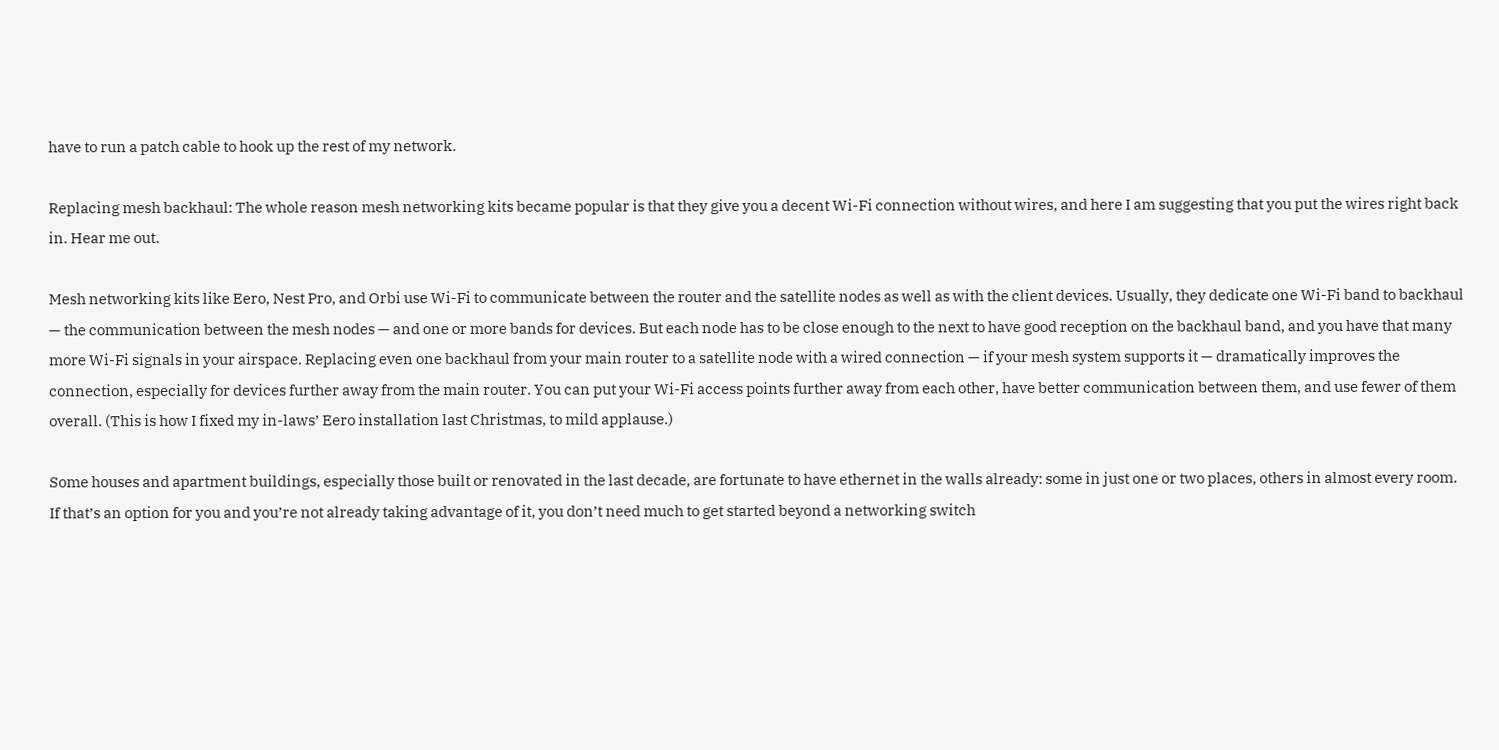have to run a patch cable to hook up the rest of my network.

Replacing mesh backhaul: The whole reason mesh networking kits became popular is that they give you a decent Wi-Fi connection without wires, and here I am suggesting that you put the wires right back in. Hear me out.

Mesh networking kits like Eero, Nest Pro, and Orbi use Wi-Fi to communicate between the router and the satellite nodes as well as with the client devices. Usually, they dedicate one Wi-Fi band to backhaul — the communication between the mesh nodes — and one or more bands for devices. But each node has to be close enough to the next to have good reception on the backhaul band, and you have that many more Wi-Fi signals in your airspace. Replacing even one backhaul from your main router to a satellite node with a wired connection — if your mesh system supports it — dramatically improves the connection, especially for devices further away from the main router. You can put your Wi-Fi access points further away from each other, have better communication between them, and use fewer of them overall. (This is how I fixed my in-laws’ Eero installation last Christmas, to mild applause.)

Some houses and apartment buildings, especially those built or renovated in the last decade, are fortunate to have ethernet in the walls already: some in just one or two places, others in almost every room. If that’s an option for you and you’re not already taking advantage of it, you don’t need much to get started beyond a networking switch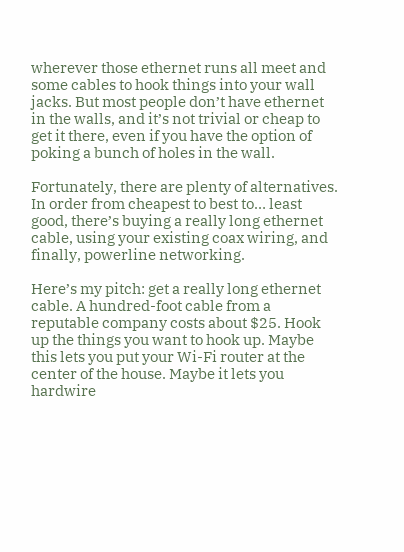wherever those ethernet runs all meet and some cables to hook things into your wall jacks. But most people don’t have ethernet in the walls, and it’s not trivial or cheap to get it there, even if you have the option of poking a bunch of holes in the wall.

Fortunately, there are plenty of alternatives. In order from cheapest to best to… least good, there’s buying a really long ethernet cable, using your existing coax wiring, and finally, powerline networking.

Here’s my pitch: get a really long ethernet cable. A hundred-foot cable from a reputable company costs about $25. Hook up the things you want to hook up. Maybe this lets you put your Wi-Fi router at the center of the house. Maybe it lets you hardwire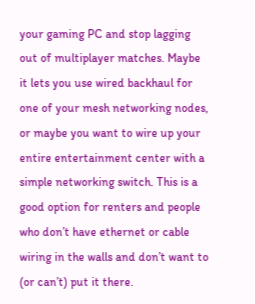your gaming PC and stop lagging out of multiplayer matches. Maybe it lets you use wired backhaul for one of your mesh networking nodes, or maybe you want to wire up your entire entertainment center with a simple networking switch. This is a good option for renters and people who don’t have ethernet or cable wiring in the walls and don’t want to (or can’t) put it there.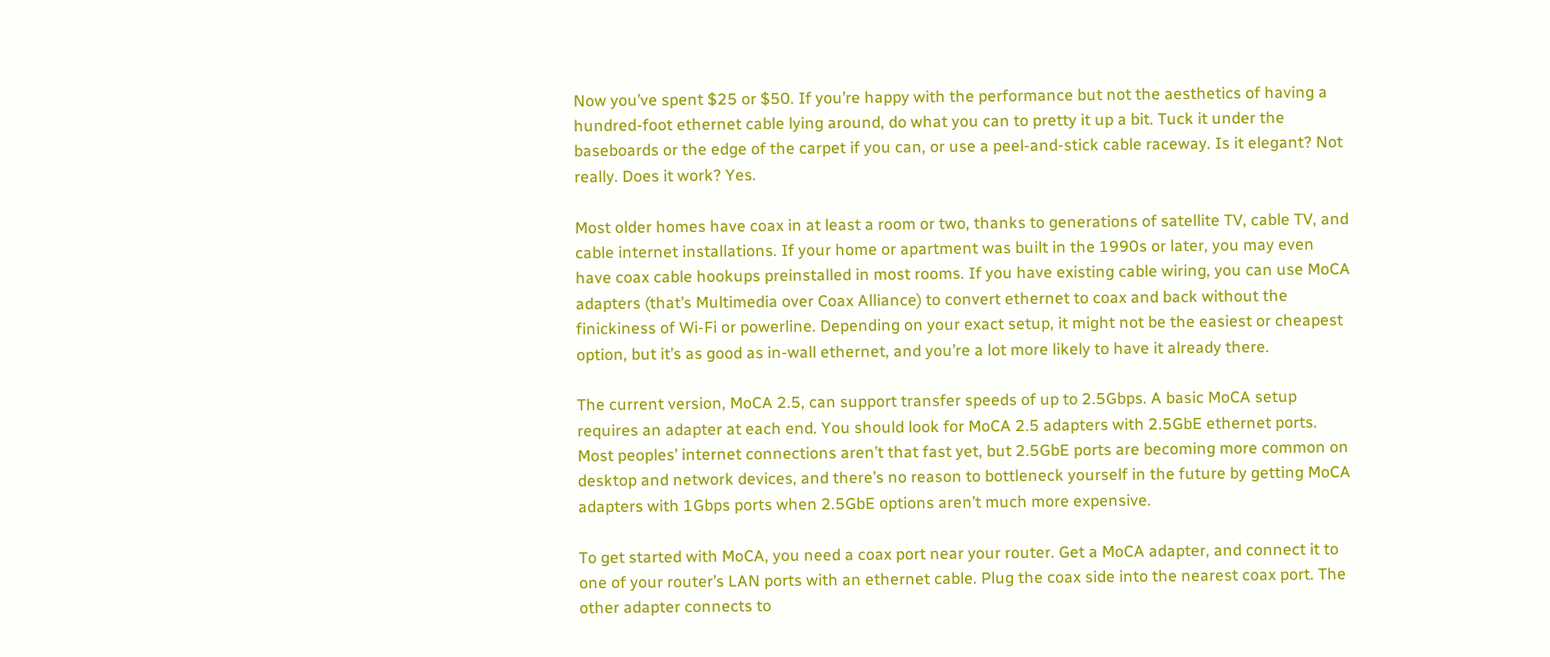Now you’ve spent $25 or $50. If you’re happy with the performance but not the aesthetics of having a hundred-foot ethernet cable lying around, do what you can to pretty it up a bit. Tuck it under the baseboards or the edge of the carpet if you can, or use a peel-and-stick cable raceway. Is it elegant? Not really. Does it work? Yes.

Most older homes have coax in at least a room or two, thanks to generations of satellite TV, cable TV, and cable internet installations. If your home or apartment was built in the 1990s or later, you may even have coax cable hookups preinstalled in most rooms. If you have existing cable wiring, you can use MoCA adapters (that’s Multimedia over Coax Alliance) to convert ethernet to coax and back without the finickiness of Wi-Fi or powerline. Depending on your exact setup, it might not be the easiest or cheapest option, but it’s as good as in-wall ethernet, and you’re a lot more likely to have it already there.

The current version, MoCA 2.5, can support transfer speeds of up to 2.5Gbps. A basic MoCA setup requires an adapter at each end. You should look for MoCA 2.5 adapters with 2.5GbE ethernet ports. Most peoples’ internet connections aren’t that fast yet, but 2.5GbE ports are becoming more common on desktop and network devices, and there’s no reason to bottleneck yourself in the future by getting MoCA adapters with 1Gbps ports when 2.5GbE options aren’t much more expensive.

To get started with MoCA, you need a coax port near your router. Get a MoCA adapter, and connect it to one of your router’s LAN ports with an ethernet cable. Plug the coax side into the nearest coax port. The other adapter connects to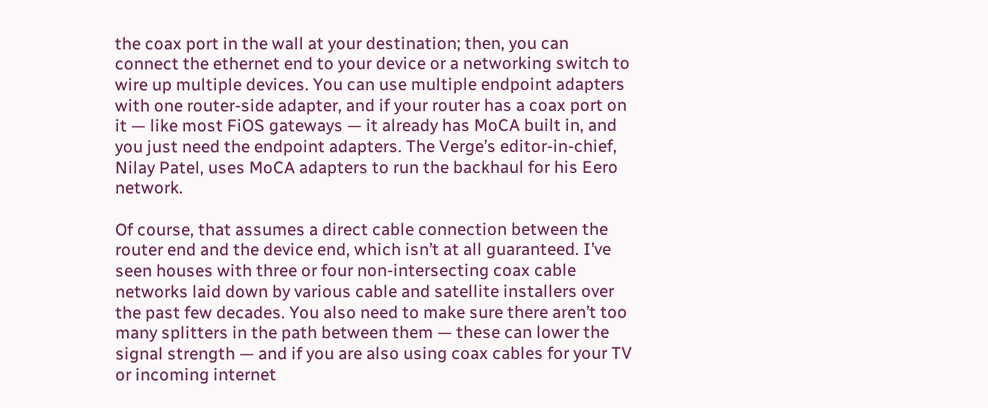the coax port in the wall at your destination; then, you can connect the ethernet end to your device or a networking switch to wire up multiple devices. You can use multiple endpoint adapters with one router-side adapter, and if your router has a coax port on it — like most FiOS gateways — it already has MoCA built in, and you just need the endpoint adapters. The Verge’s editor-in-chief, Nilay Patel, uses MoCA adapters to run the backhaul for his Eero network.

Of course, that assumes a direct cable connection between the router end and the device end, which isn’t at all guaranteed. I’ve seen houses with three or four non-intersecting coax cable networks laid down by various cable and satellite installers over the past few decades. You also need to make sure there aren’t too many splitters in the path between them — these can lower the signal strength — and if you are also using coax cables for your TV or incoming internet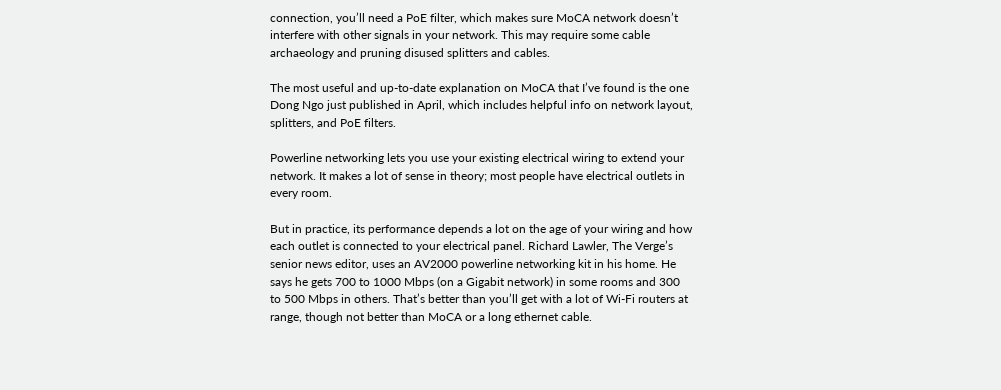connection, you’ll need a PoE filter, which makes sure MoCA network doesn’t interfere with other signals in your network. This may require some cable archaeology and pruning disused splitters and cables.

The most useful and up-to-date explanation on MoCA that I’ve found is the one Dong Ngo just published in April, which includes helpful info on network layout, splitters, and PoE filters.

Powerline networking lets you use your existing electrical wiring to extend your network. It makes a lot of sense in theory; most people have electrical outlets in every room.

But in practice, its performance depends a lot on the age of your wiring and how each outlet is connected to your electrical panel. Richard Lawler, The Verge’s senior news editor, uses an AV2000 powerline networking kit in his home. He says he gets 700 to 1000 Mbps (on a Gigabit network) in some rooms and 300 to 500 Mbps in others. That’s better than you’ll get with a lot of Wi-Fi routers at range, though not better than MoCA or a long ethernet cable.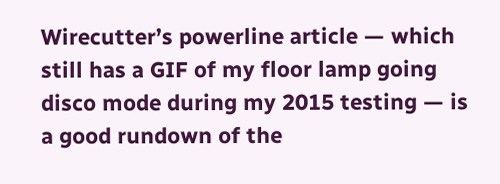Wirecutter’s powerline article — which still has a GIF of my floor lamp going disco mode during my 2015 testing — is a good rundown of the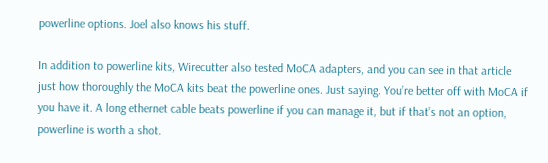powerline options. Joel also knows his stuff.

In addition to powerline kits, Wirecutter also tested MoCA adapters, and you can see in that article just how thoroughly the MoCA kits beat the powerline ones. Just saying. You’re better off with MoCA if you have it. A long ethernet cable beats powerline if you can manage it, but if that’s not an option, powerline is worth a shot.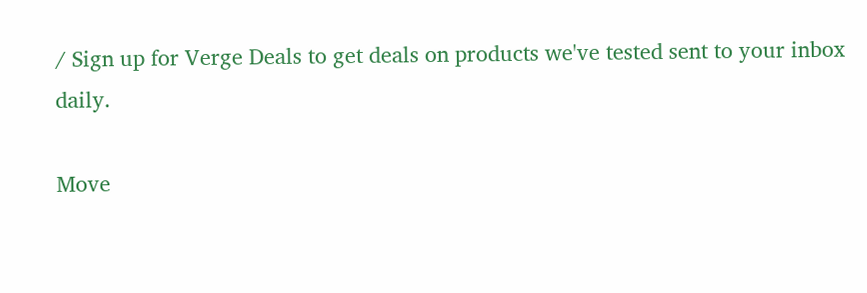/ Sign up for Verge Deals to get deals on products we've tested sent to your inbox daily.

Move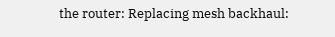the router: Replacing mesh backhaul: